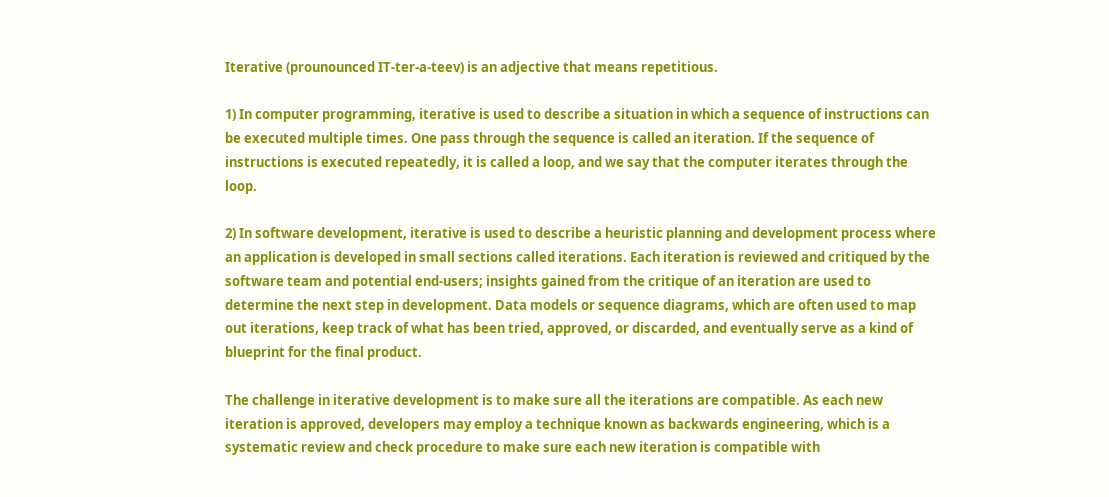Iterative (prounounced IT-ter-a-teev) is an adjective that means repetitious.

1) In computer programming, iterative is used to describe a situation in which a sequence of instructions can be executed multiple times. One pass through the sequence is called an iteration. If the sequence of instructions is executed repeatedly, it is called a loop, and we say that the computer iterates through the loop.

2) In software development, iterative is used to describe a heuristic planning and development process where an application is developed in small sections called iterations. Each iteration is reviewed and critiqued by the software team and potential end-users; insights gained from the critique of an iteration are used to determine the next step in development. Data models or sequence diagrams, which are often used to map out iterations, keep track of what has been tried, approved, or discarded, and eventually serve as a kind of blueprint for the final product.

The challenge in iterative development is to make sure all the iterations are compatible. As each new iteration is approved, developers may employ a technique known as backwards engineering, which is a systematic review and check procedure to make sure each new iteration is compatible with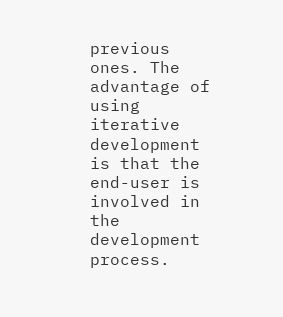previous ones. The advantage of using iterative development is that the end-user is involved in the development process.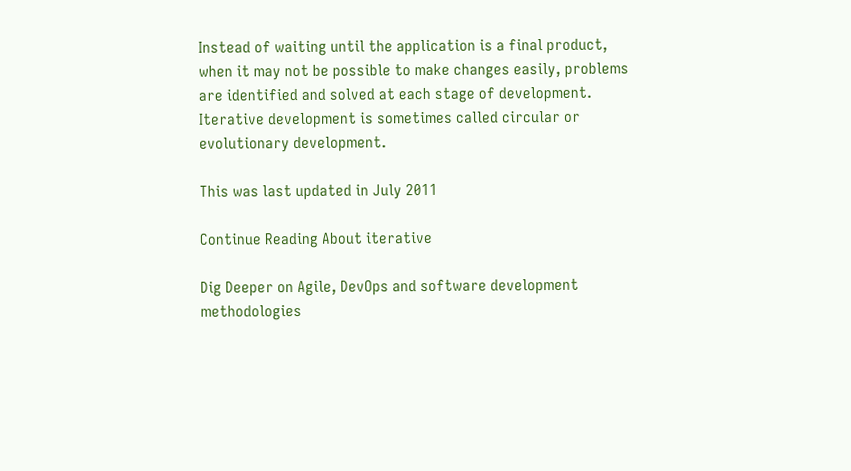Instead of waiting until the application is a final product, when it may not be possible to make changes easily, problems are identified and solved at each stage of development. Iterative development is sometimes called circular or evolutionary development.

This was last updated in July 2011

Continue Reading About iterative

Dig Deeper on Agile, DevOps and software development methodologies